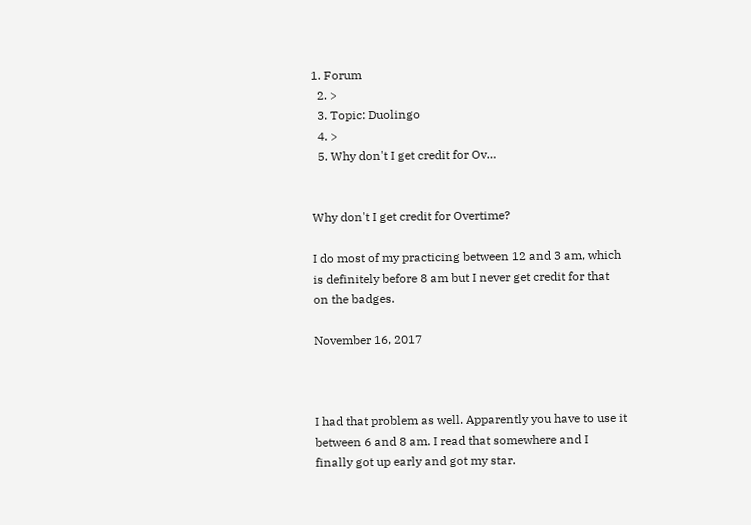1. Forum
  2. >
  3. Topic: Duolingo
  4. >
  5. Why don't I get credit for Ov…


Why don't I get credit for Overtime?

I do most of my practicing between 12 and 3 am, which is definitely before 8 am but I never get credit for that on the badges.

November 16, 2017



I had that problem as well. Apparently you have to use it between 6 and 8 am. I read that somewhere and I finally got up early and got my star.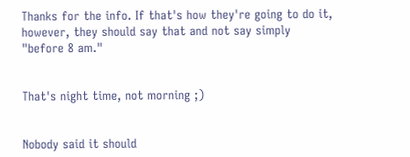Thanks for the info. If that's how they're going to do it, however, they should say that and not say simply "before 8 am."


That's night time, not morning ;)


Nobody said it should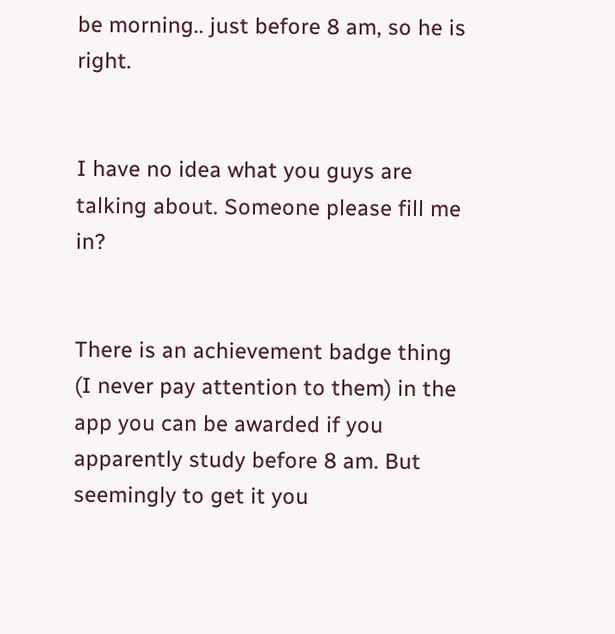be morning.. just before 8 am, so he is right.


I have no idea what you guys are talking about. Someone please fill me in?


There is an achievement badge thing (I never pay attention to them) in the app you can be awarded if you apparently study before 8 am. But seemingly to get it you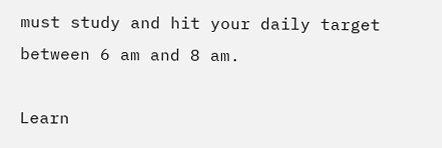must study and hit your daily target between 6 am and 8 am.

Learn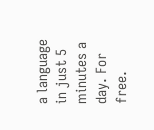a language in just 5 minutes a day. For free.